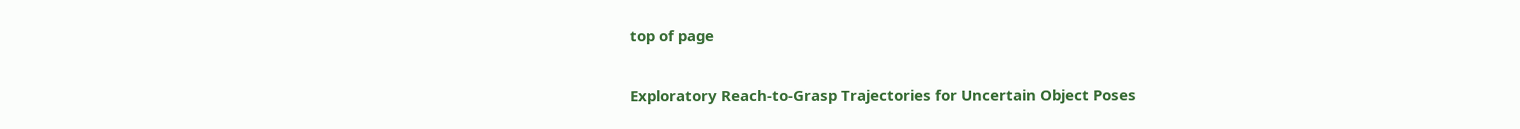top of page

Exploratory Reach-to-Grasp Trajectories for Uncertain Object Poses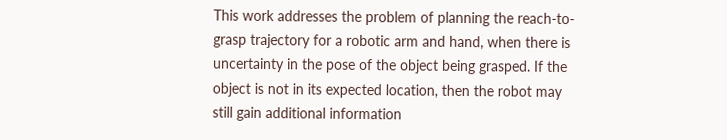This work addresses the problem of planning the reach-to-grasp trajectory for a robotic arm and hand, when there is uncertainty in the pose of the object being grasped. If the object is not in its expected location, then the robot may still gain additional information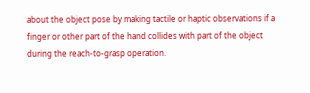about the object pose by making tactile or haptic observations if a finger or other part of the hand collides with part of the object during the reach-to-grasp operation.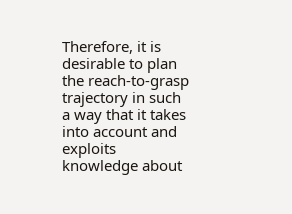Therefore, it is desirable to plan the reach-to-grasp trajectory in such a way that it takes into account and exploits knowledge about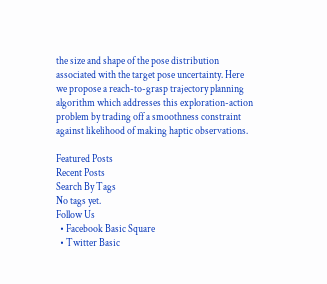the size and shape of the pose distribution associated with the target pose uncertainty. Here we propose a reach-to-grasp trajectory planning algorithm which addresses this exploration-action problem by trading off a smoothness constraint against likelihood of making haptic observations.

Featured Posts
Recent Posts
Search By Tags
No tags yet.
Follow Us
  • Facebook Basic Square
  • Twitter Basic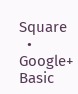Square
  • Google+ Basic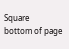Square
bottom of page